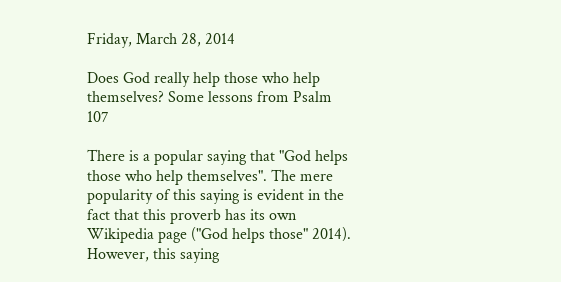Friday, March 28, 2014

Does God really help those who help themselves? Some lessons from Psalm 107

There is a popular saying that "God helps those who help themselves". The mere popularity of this saying is evident in the fact that this proverb has its own Wikipedia page ("God helps those" 2014). However, this saying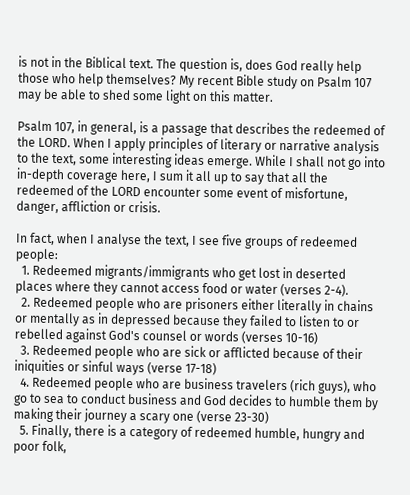is not in the Biblical text. The question is, does God really help those who help themselves? My recent Bible study on Psalm 107 may be able to shed some light on this matter.

Psalm 107, in general, is a passage that describes the redeemed of the LORD. When I apply principles of literary or narrative analysis to the text, some interesting ideas emerge. While I shall not go into in-depth coverage here, I sum it all up to say that all the redeemed of the LORD encounter some event of misfortune, danger, affliction or crisis.

In fact, when I analyse the text, I see five groups of redeemed people:
  1. Redeemed migrants/immigrants who get lost in deserted places where they cannot access food or water (verses 2-4).
  2. Redeemed people who are prisoners either literally in chains or mentally as in depressed because they failed to listen to or rebelled against God's counsel or words (verses 10-16)
  3. Redeemed people who are sick or afflicted because of their iniquities or sinful ways (verse 17-18)
  4. Redeemed people who are business travelers (rich guys), who go to sea to conduct business and God decides to humble them by making their journey a scary one (verse 23-30)
  5. Finally, there is a category of redeemed humble, hungry and poor folk,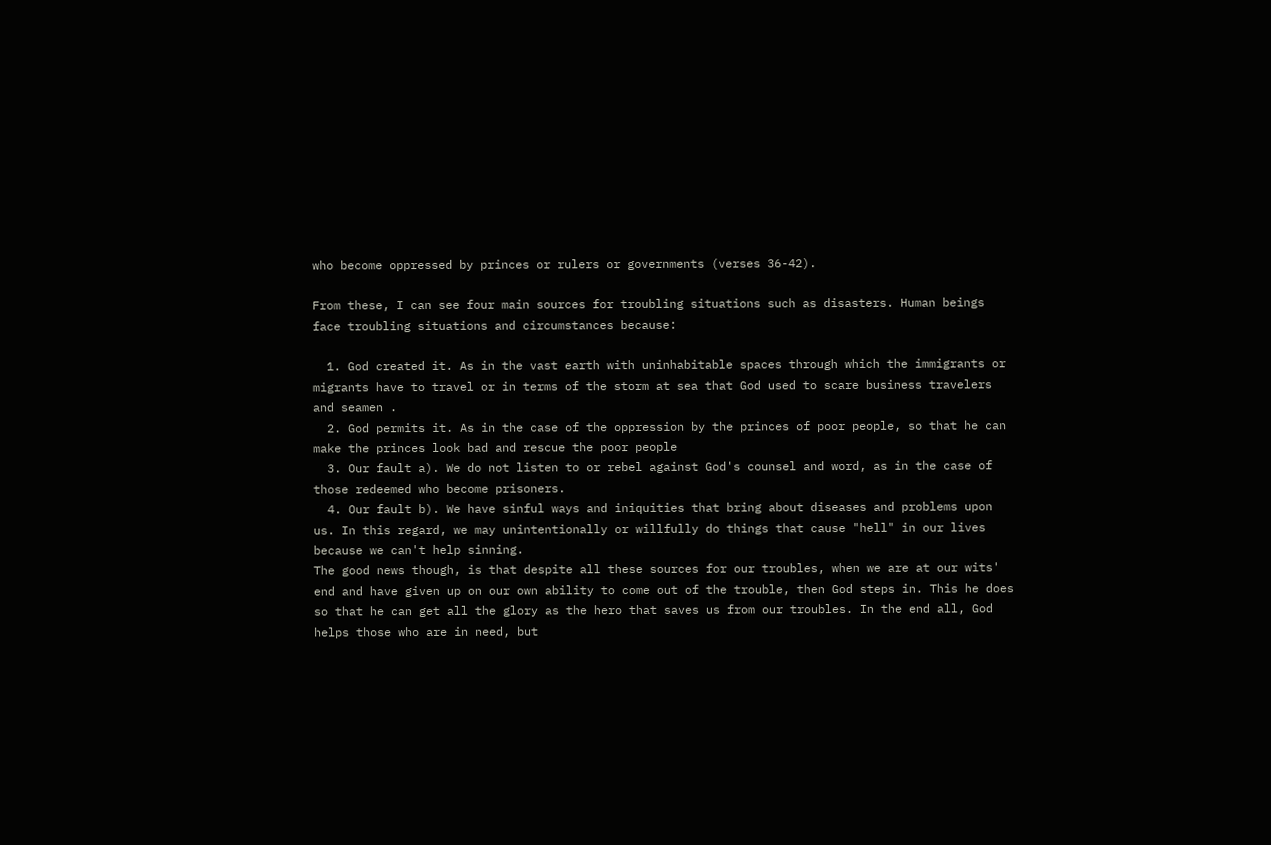who become oppressed by princes or rulers or governments (verses 36-42).

From these, I can see four main sources for troubling situations such as disasters. Human beings face troubling situations and circumstances because:

  1. God created it. As in the vast earth with uninhabitable spaces through which the immigrants or migrants have to travel or in terms of the storm at sea that God used to scare business travelers and seamen .
  2. God permits it. As in the case of the oppression by the princes of poor people, so that he can make the princes look bad and rescue the poor people
  3. Our fault a). We do not listen to or rebel against God's counsel and word, as in the case of those redeemed who become prisoners.
  4. Our fault b). We have sinful ways and iniquities that bring about diseases and problems upon us. In this regard, we may unintentionally or willfully do things that cause "hell" in our lives because we can't help sinning.
The good news though, is that despite all these sources for our troubles, when we are at our wits' end and have given up on our own ability to come out of the trouble, then God steps in. This he does so that he can get all the glory as the hero that saves us from our troubles. In the end all, God helps those who are in need, but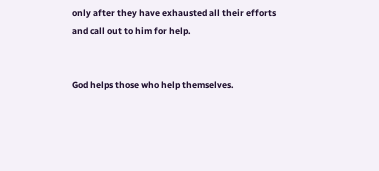only after they have exhausted all their efforts and call out to him for help.


God helps those who help themselves.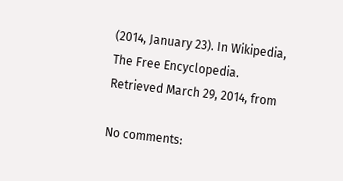(2014, January 23). In Wikipedia, The Free Encyclopedia. Retrieved March 29, 2014, from

No comments: